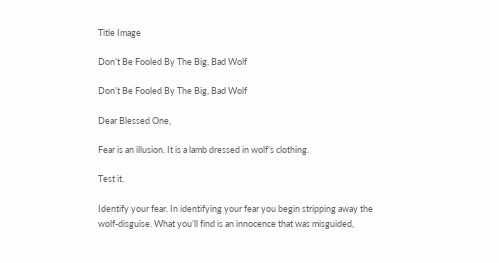Title Image

Don’t Be Fooled By The Big, Bad Wolf

Don’t Be Fooled By The Big, Bad Wolf

Dear Blessed One,

Fear is an illusion. It is a lamb dressed in wolf’s clothing.

Test it.

Identify your fear. In identifying your fear you begin stripping away the wolf-disguise. What you’ll find is an innocence that was misguided,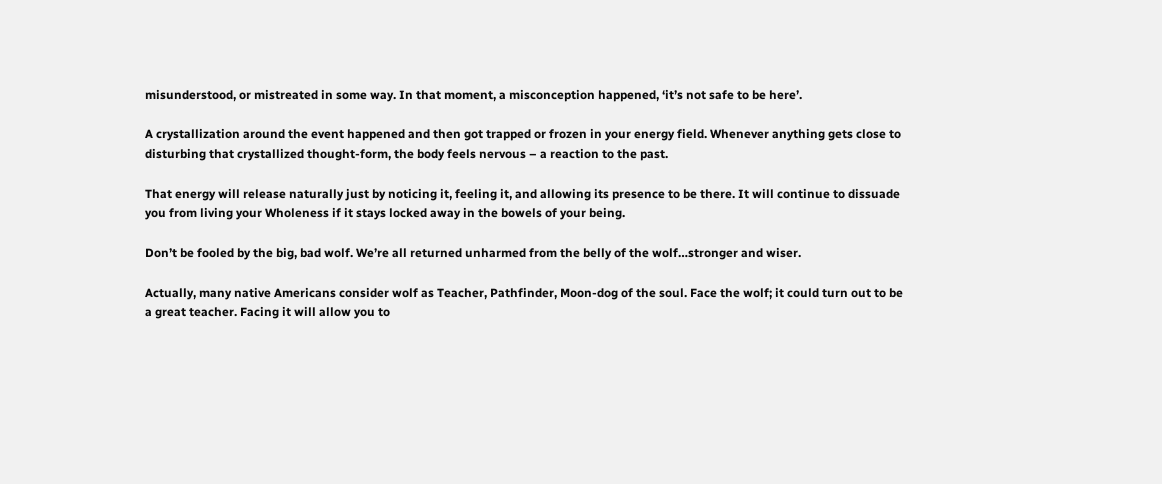misunderstood, or mistreated in some way. In that moment, a misconception happened, ‘it’s not safe to be here’.

A crystallization around the event happened and then got trapped or frozen in your energy field. Whenever anything gets close to disturbing that crystallized thought-form, the body feels nervous – a reaction to the past.

That energy will release naturally just by noticing it, feeling it, and allowing its presence to be there. It will continue to dissuade you from living your Wholeness if it stays locked away in the bowels of your being.

Don’t be fooled by the big, bad wolf. We’re all returned unharmed from the belly of the wolf…stronger and wiser.

Actually, many native Americans consider wolf as Teacher, Pathfinder, Moon-dog of the soul. Face the wolf; it could turn out to be a great teacher. Facing it will allow you to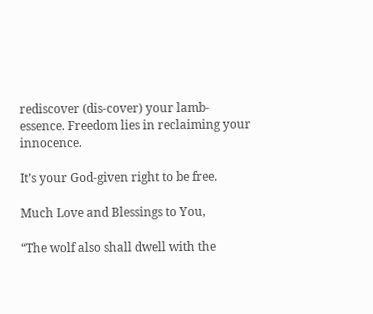rediscover (dis-cover) your lamb-essence. Freedom lies in reclaiming your innocence.

It’s your God-given right to be free.

Much Love and Blessings to You,

“The wolf also shall dwell with the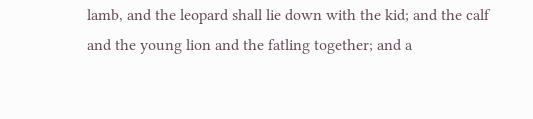lamb, and the leopard shall lie down with the kid; and the calf and the young lion and the fatling together; and a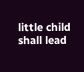little child shall lead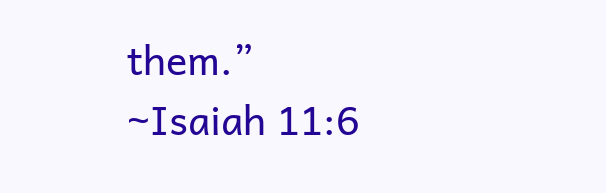them.”
~Isaiah 11:6